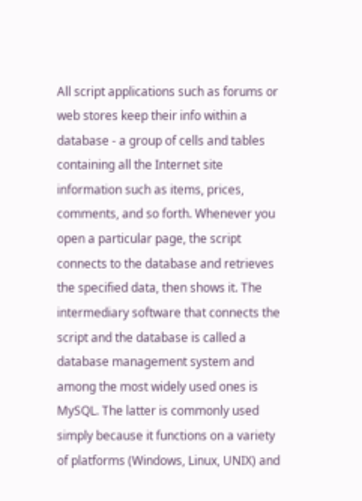All script applications such as forums or web stores keep their info within a database - a group of cells and tables containing all the Internet site information such as items, prices, comments, and so forth. Whenever you open a particular page, the script connects to the database and retrieves the specified data, then shows it. The intermediary software that connects the script and the database is called a database management system and among the most widely used ones is MySQL. The latter is commonly used simply because it functions on a variety of platforms (Windows, Linux, UNIX) and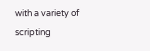with a variety of scripting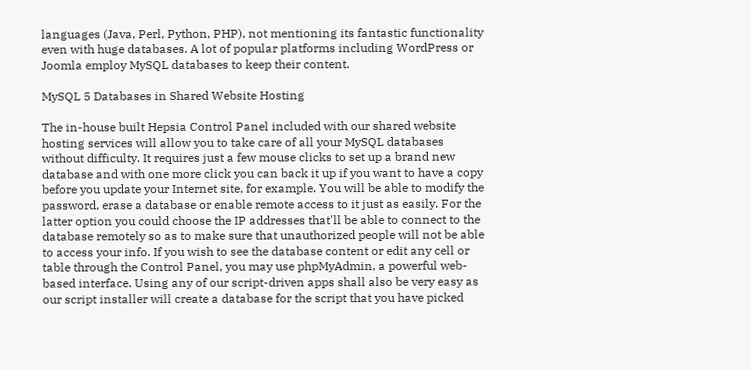languages (Java, Perl, Python, PHP), not mentioning its fantastic functionality even with huge databases. A lot of popular platforms including WordPress or Joomla employ MySQL databases to keep their content.

MySQL 5 Databases in Shared Website Hosting

The in-house built Hepsia Control Panel included with our shared website hosting services will allow you to take care of all your MySQL databases without difficulty. It requires just a few mouse clicks to set up a brand new database and with one more click you can back it up if you want to have a copy before you update your Internet site, for example. You will be able to modify the password, erase a database or enable remote access to it just as easily. For the latter option you could choose the IP addresses that'll be able to connect to the database remotely so as to make sure that unauthorized people will not be able to access your info. If you wish to see the database content or edit any cell or table through the Control Panel, you may use phpMyAdmin, a powerful web-based interface. Using any of our script-driven apps shall also be very easy as our script installer will create a database for the script that you have picked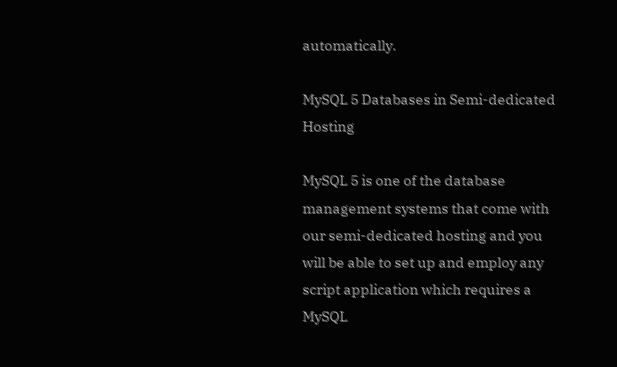automatically.

MySQL 5 Databases in Semi-dedicated Hosting

MySQL 5 is one of the database management systems that come with our semi-dedicated hosting and you will be able to set up and employ any script application which requires a MySQL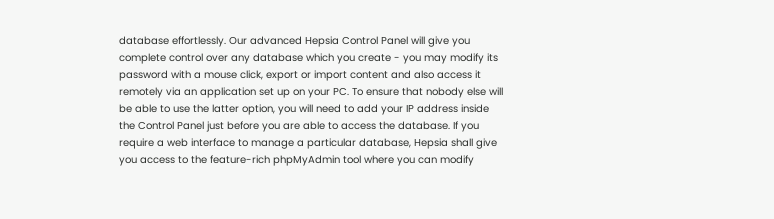database effortlessly. Our advanced Hepsia Control Panel will give you complete control over any database which you create - you may modify its password with a mouse click, export or import content and also access it remotely via an application set up on your PC. To ensure that nobody else will be able to use the latter option, you will need to add your IP address inside the Control Panel just before you are able to access the database. If you require a web interface to manage a particular database, Hepsia shall give you access to the feature-rich phpMyAdmin tool where you can modify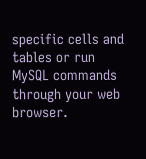specific cells and tables or run MySQL commands through your web browser.